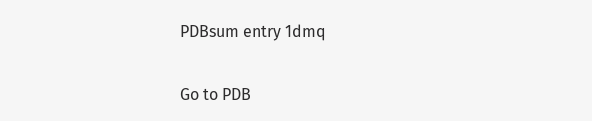PDBsum entry 1dmq

Go to PDB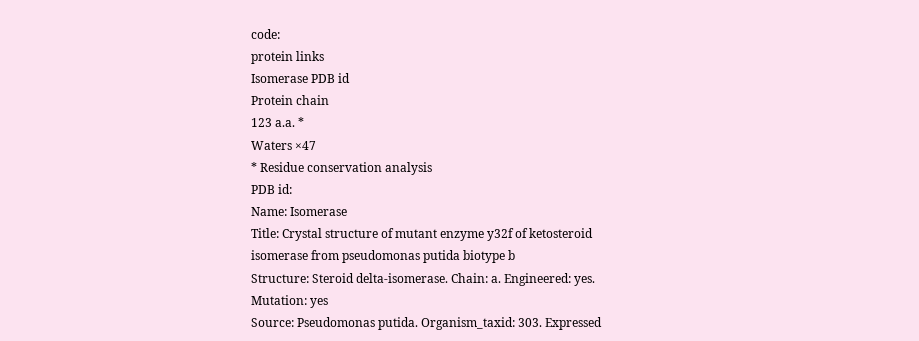code:
protein links
Isomerase PDB id
Protein chain
123 a.a. *
Waters ×47
* Residue conservation analysis
PDB id:
Name: Isomerase
Title: Crystal structure of mutant enzyme y32f of ketosteroid isomerase from pseudomonas putida biotype b
Structure: Steroid delta-isomerase. Chain: a. Engineered: yes. Mutation: yes
Source: Pseudomonas putida. Organism_taxid: 303. Expressed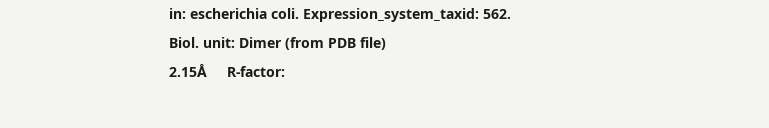in: escherichia coli. Expression_system_taxid: 562.
Biol. unit: Dimer (from PDB file)
2.15Å     R-factor: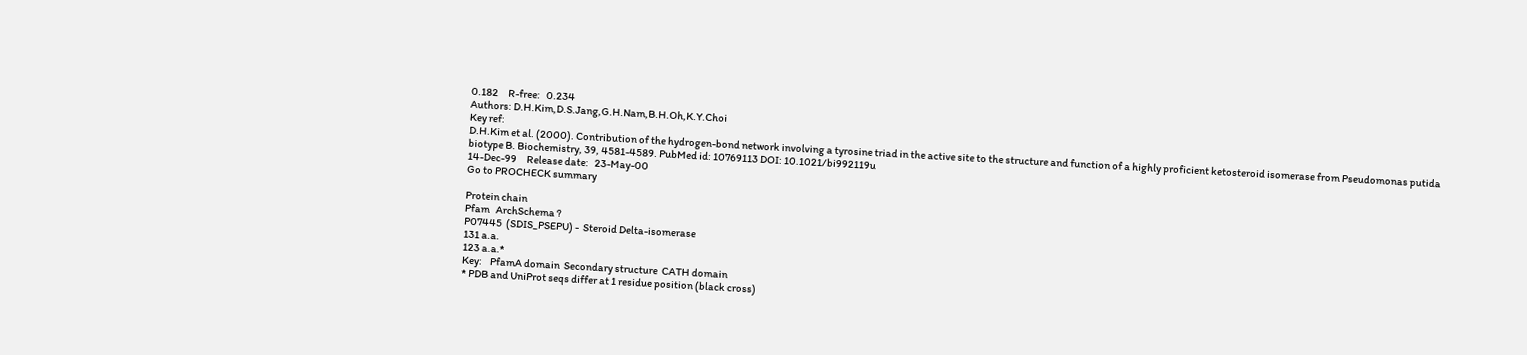0.182     R-free:   0.234
Authors: D.H.Kim,D.S.Jang,G.H.Nam,B.H.Oh,K.Y.Choi
Key ref:
D.H.Kim et al. (2000). Contribution of the hydrogen-bond network involving a tyrosine triad in the active site to the structure and function of a highly proficient ketosteroid isomerase from Pseudomonas putida biotype B. Biochemistry, 39, 4581-4589. PubMed id: 10769113 DOI: 10.1021/bi992119u
14-Dec-99     Release date:   23-May-00
Go to PROCHECK summary

Protein chain
Pfam   ArchSchema ?
P07445  (SDIS_PSEPU) -  Steroid Delta-isomerase
131 a.a.
123 a.a.*
Key:    PfamA domain  Secondary structure  CATH domain
* PDB and UniProt seqs differ at 1 residue position (black cross)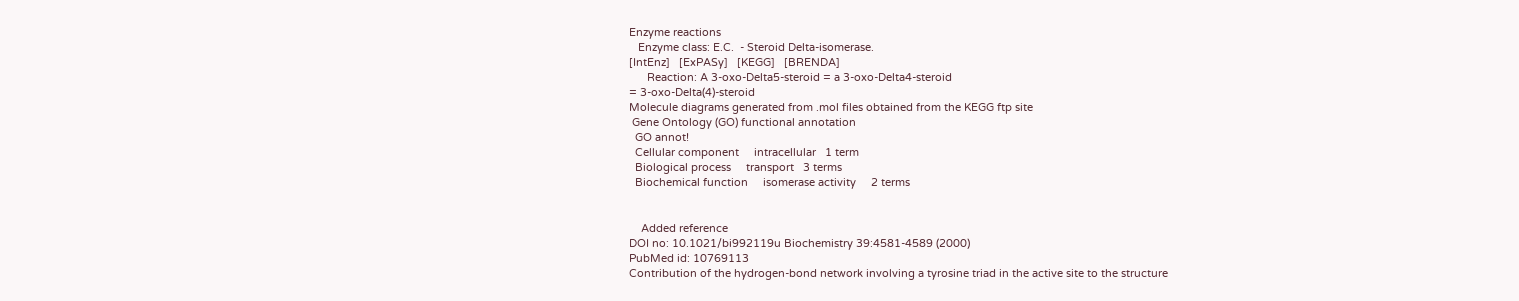Enzyme reactions
   Enzyme class: E.C.  - Steroid Delta-isomerase.
[IntEnz]   [ExPASy]   [KEGG]   [BRENDA]
      Reaction: A 3-oxo-Delta5-steroid = a 3-oxo-Delta4-steroid
= 3-oxo-Delta(4)-steroid
Molecule diagrams generated from .mol files obtained from the KEGG ftp site
 Gene Ontology (GO) functional annotation
  GO annot!
  Cellular component     intracellular   1 term
  Biological process     transport   3 terms
  Biochemical function     isomerase activity     2 terms


    Added reference
DOI no: 10.1021/bi992119u Biochemistry 39:4581-4589 (2000)
PubMed id: 10769113
Contribution of the hydrogen-bond network involving a tyrosine triad in the active site to the structure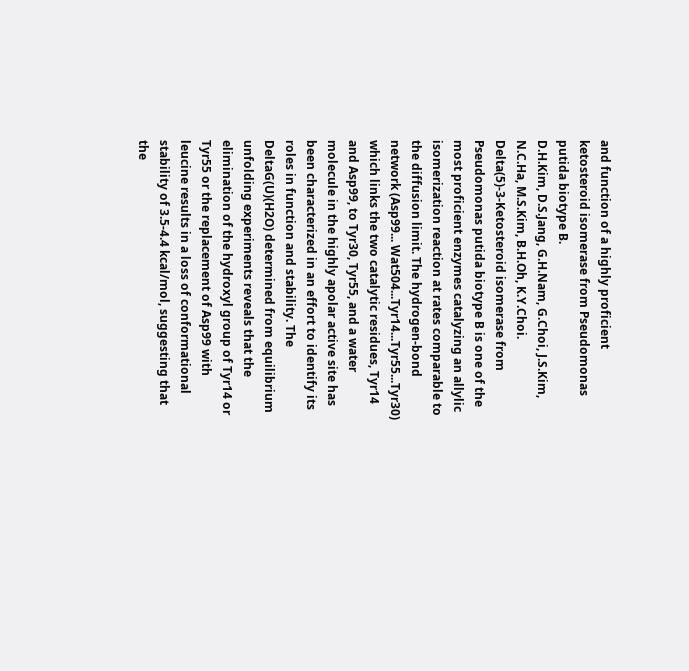and function of a highly proficient ketosteroid isomerase from Pseudomonas putida biotype B.
D.H.Kim, D.S.Jang, G.H.Nam, G.Choi, J.S.Kim, N.C.Ha, M.S.Kim, B.H.Oh, K.Y.Choi.
Delta(5)-3-Ketosteroid isomerase from Pseudomonas putida biotype B is one of the most proficient enzymes catalyzing an allylic isomerization reaction at rates comparable to the diffusion limit. The hydrogen-bond network (Asp99... Wat504...Tyr14...Tyr55...Tyr30) which links the two catalytic residues, Tyr14 and Asp99, to Tyr30, Tyr55, and a water molecule in the highly apolar active site has been characterized in an effort to identify its roles in function and stability. The DeltaG(U)(H2O) determined from equilibrium unfolding experiments reveals that the elimination of the hydroxyl group of Tyr14 or Tyr55 or the replacement of Asp99 with leucine results in a loss of conformational stability of 3.5-4.4 kcal/mol, suggesting that the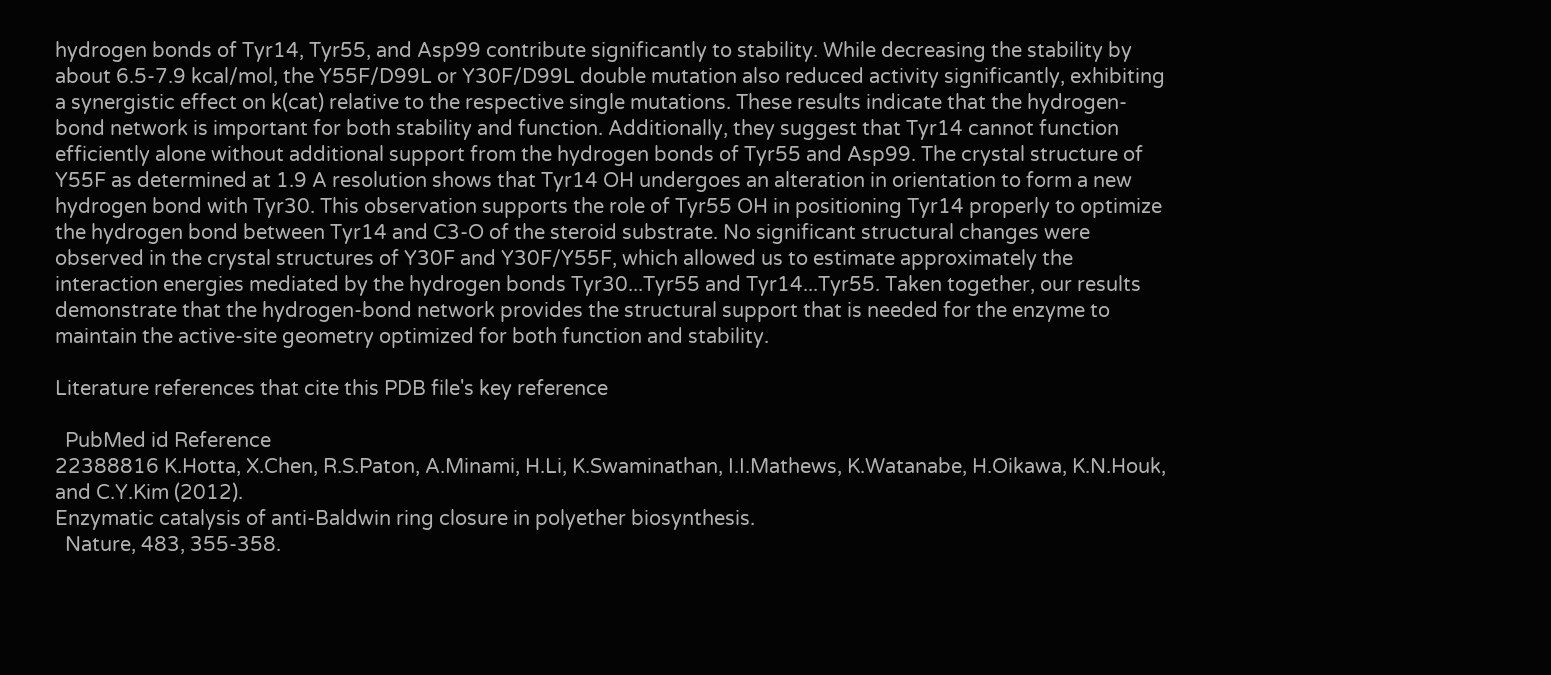hydrogen bonds of Tyr14, Tyr55, and Asp99 contribute significantly to stability. While decreasing the stability by about 6.5-7.9 kcal/mol, the Y55F/D99L or Y30F/D99L double mutation also reduced activity significantly, exhibiting a synergistic effect on k(cat) relative to the respective single mutations. These results indicate that the hydrogen-bond network is important for both stability and function. Additionally, they suggest that Tyr14 cannot function efficiently alone without additional support from the hydrogen bonds of Tyr55 and Asp99. The crystal structure of Y55F as determined at 1.9 A resolution shows that Tyr14 OH undergoes an alteration in orientation to form a new hydrogen bond with Tyr30. This observation supports the role of Tyr55 OH in positioning Tyr14 properly to optimize the hydrogen bond between Tyr14 and C3-O of the steroid substrate. No significant structural changes were observed in the crystal structures of Y30F and Y30F/Y55F, which allowed us to estimate approximately the interaction energies mediated by the hydrogen bonds Tyr30...Tyr55 and Tyr14...Tyr55. Taken together, our results demonstrate that the hydrogen-bond network provides the structural support that is needed for the enzyme to maintain the active-site geometry optimized for both function and stability.

Literature references that cite this PDB file's key reference

  PubMed id Reference
22388816 K.Hotta, X.Chen, R.S.Paton, A.Minami, H.Li, K.Swaminathan, I.I.Mathews, K.Watanabe, H.Oikawa, K.N.Houk, and C.Y.Kim (2012).
Enzymatic catalysis of anti-Baldwin ring closure in polyether biosynthesis.
  Nature, 483, 355-358.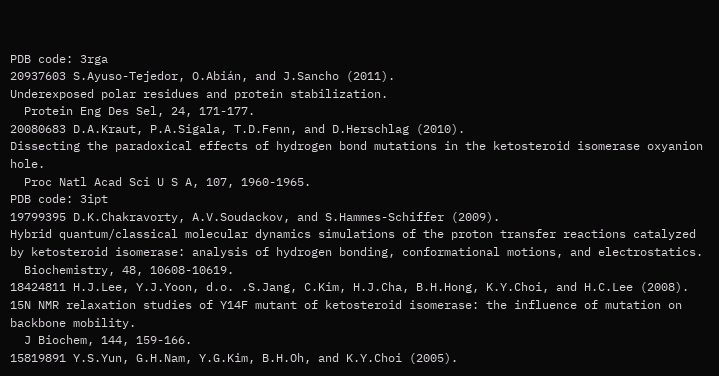PDB code: 3rga
20937603 S.Ayuso-Tejedor, O.Abián, and J.Sancho (2011).
Underexposed polar residues and protein stabilization.
  Protein Eng Des Sel, 24, 171-177.
20080683 D.A.Kraut, P.A.Sigala, T.D.Fenn, and D.Herschlag (2010).
Dissecting the paradoxical effects of hydrogen bond mutations in the ketosteroid isomerase oxyanion hole.
  Proc Natl Acad Sci U S A, 107, 1960-1965.
PDB code: 3ipt
19799395 D.K.Chakravorty, A.V.Soudackov, and S.Hammes-Schiffer (2009).
Hybrid quantum/classical molecular dynamics simulations of the proton transfer reactions catalyzed by ketosteroid isomerase: analysis of hydrogen bonding, conformational motions, and electrostatics.
  Biochemistry, 48, 10608-10619.
18424811 H.J.Lee, Y.J.Yoon, d.o. .S.Jang, C.Kim, H.J.Cha, B.H.Hong, K.Y.Choi, and H.C.Lee (2008).
15N NMR relaxation studies of Y14F mutant of ketosteroid isomerase: the influence of mutation on backbone mobility.
  J Biochem, 144, 159-166.
15819891 Y.S.Yun, G.H.Nam, Y.G.Kim, B.H.Oh, and K.Y.Choi (2005).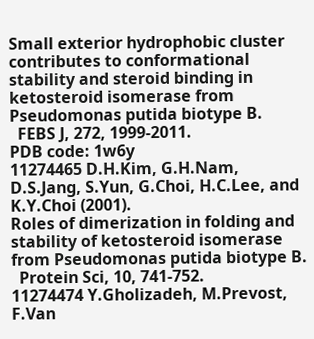Small exterior hydrophobic cluster contributes to conformational stability and steroid binding in ketosteroid isomerase from Pseudomonas putida biotype B.
  FEBS J, 272, 1999-2011.
PDB code: 1w6y
11274465 D.H.Kim, G.H.Nam, D.S.Jang, S.Yun, G.Choi, H.C.Lee, and K.Y.Choi (2001).
Roles of dimerization in folding and stability of ketosteroid isomerase from Pseudomonas putida biotype B.
  Protein Sci, 10, 741-752.
11274474 Y.Gholizadeh, M.Prevost, F.Van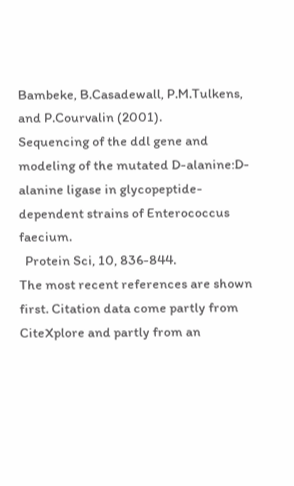Bambeke, B.Casadewall, P.M.Tulkens, and P.Courvalin (2001).
Sequencing of the ddl gene and modeling of the mutated D-alanine:D-alanine ligase in glycopeptide-dependent strains of Enterococcus faecium.
  Protein Sci, 10, 836-844.
The most recent references are shown first. Citation data come partly from CiteXplore and partly from an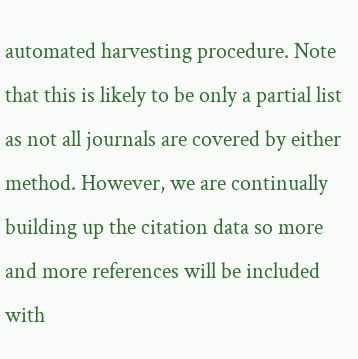automated harvesting procedure. Note that this is likely to be only a partial list as not all journals are covered by either method. However, we are continually building up the citation data so more and more references will be included with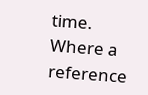time. Where a reference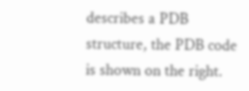describes a PDB structure, the PDB code is shown on the right.